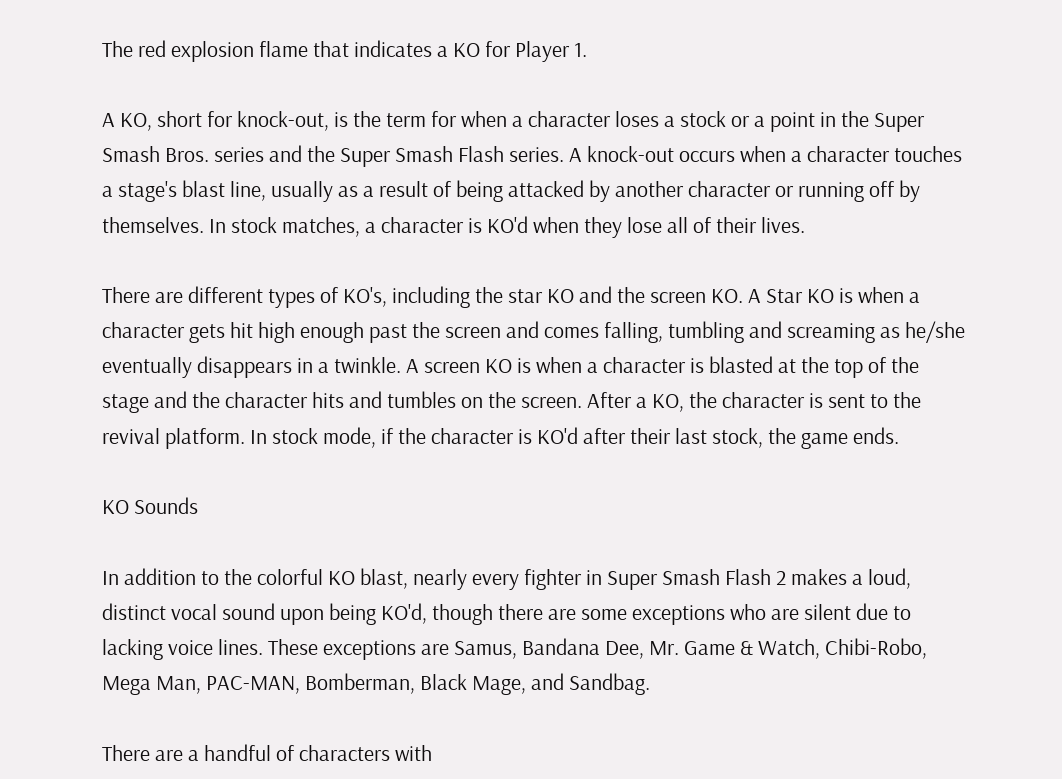The red explosion flame that indicates a KO for Player 1.

A KO, short for knock-out, is the term for when a character loses a stock or a point in the Super Smash Bros. series and the Super Smash Flash series. A knock-out occurs when a character touches a stage's blast line, usually as a result of being attacked by another character or running off by themselves. In stock matches, a character is KO'd when they lose all of their lives.

There are different types of KO's, including the star KO and the screen KO. A Star KO is when a character gets hit high enough past the screen and comes falling, tumbling and screaming as he/she eventually disappears in a twinkle. A screen KO is when a character is blasted at the top of the stage and the character hits and tumbles on the screen. After a KO, the character is sent to the revival platform. In stock mode, if the character is KO'd after their last stock, the game ends.

KO Sounds

In addition to the colorful KO blast, nearly every fighter in Super Smash Flash 2 makes a loud, distinct vocal sound upon being KO'd, though there are some exceptions who are silent due to lacking voice lines. These exceptions are Samus, Bandana Dee, Mr. Game & Watch, Chibi-Robo, Mega Man, PAC-MAN, Bomberman, Black Mage, and Sandbag.

There are a handful of characters with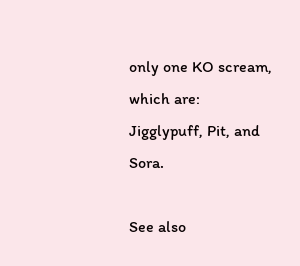only one KO scream, which are: Jigglypuff, Pit, and Sora.

See also